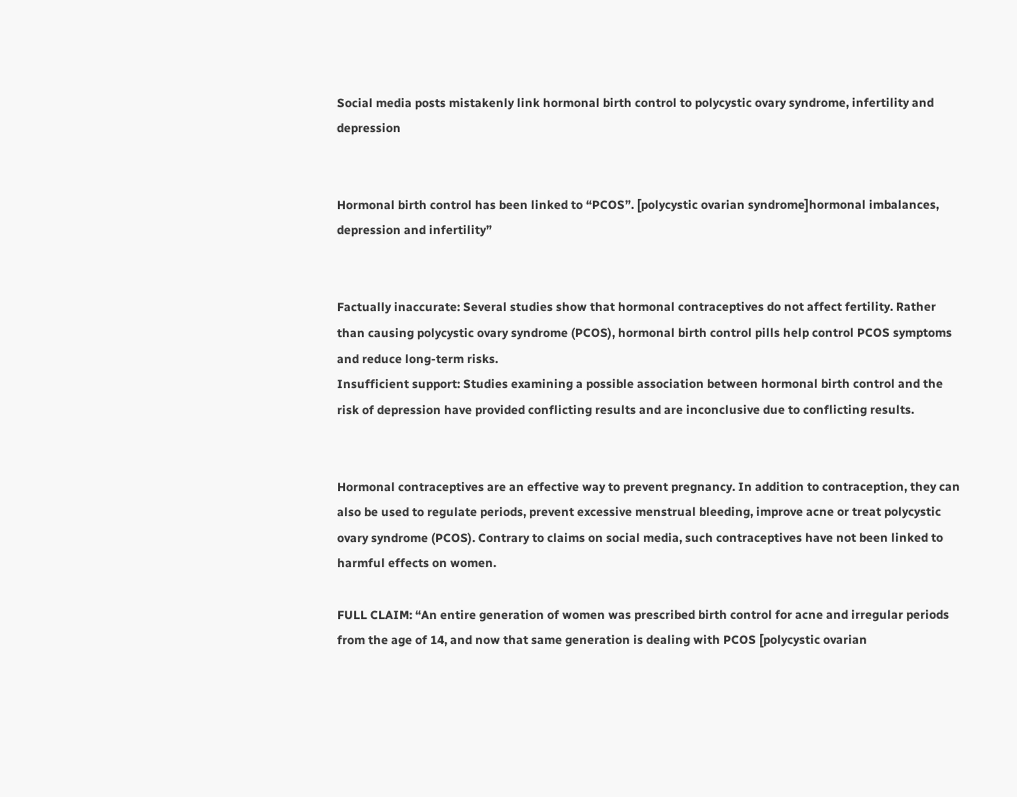Social media posts mistakenly link hormonal birth control to polycystic ovary syndrome, infertility and depression


Hormonal birth control has been linked to “PCOS”. [polycystic ovarian syndrome]hormonal imbalances, depression and infertility”


Factually inaccurate: Several studies show that hormonal contraceptives do not affect fertility. Rather than causing polycystic ovary syndrome (PCOS), hormonal birth control pills help control PCOS symptoms and reduce long-term risks.
Insufficient support: Studies examining a possible association between hormonal birth control and the risk of depression have provided conflicting results and are inconclusive due to conflicting results.


Hormonal contraceptives are an effective way to prevent pregnancy. In addition to contraception, they can also be used to regulate periods, prevent excessive menstrual bleeding, improve acne or treat polycystic ovary syndrome (PCOS). Contrary to claims on social media, such contraceptives have not been linked to harmful effects on women.

FULL CLAIM: “An entire generation of women was prescribed birth control for acne and irregular periods from the age of 14, and now that same generation is dealing with PCOS [polycystic ovarian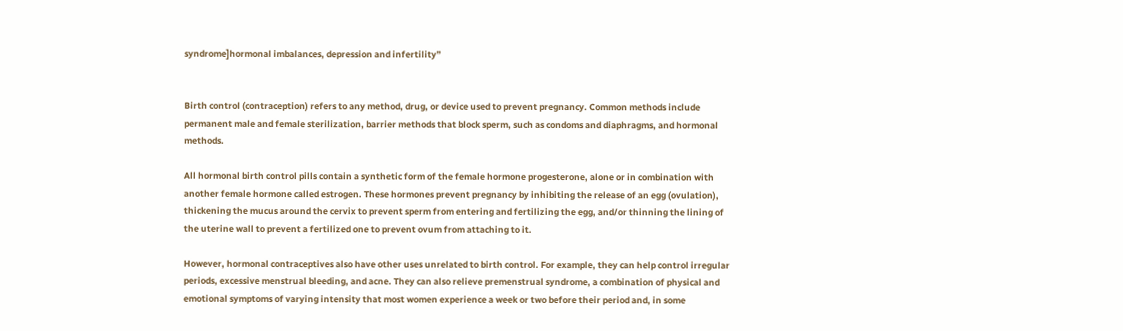syndrome]hormonal imbalances, depression and infertility”


Birth control (contraception) refers to any method, drug, or device used to prevent pregnancy. Common methods include permanent male and female sterilization, barrier methods that block sperm, such as condoms and diaphragms, and hormonal methods.

All hormonal birth control pills contain a synthetic form of the female hormone progesterone, alone or in combination with another female hormone called estrogen. These hormones prevent pregnancy by inhibiting the release of an egg (ovulation), thickening the mucus around the cervix to prevent sperm from entering and fertilizing the egg, and/or thinning the lining of the uterine wall to prevent a fertilized one to prevent ovum from attaching to it.

However, hormonal contraceptives also have other uses unrelated to birth control. For example, they can help control irregular periods, excessive menstrual bleeding, and acne. They can also relieve premenstrual syndrome, a combination of physical and emotional symptoms of varying intensity that most women experience a week or two before their period and, in some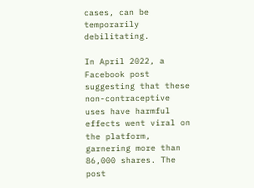cases, can be temporarily debilitating.

In April 2022, a Facebook post suggesting that these non-contraceptive uses have harmful effects went viral on the platform, garnering more than 86,000 shares. The post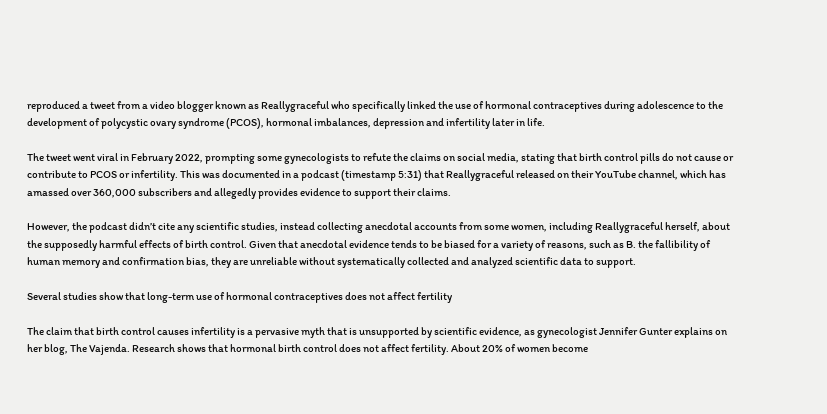reproduced a tweet from a video blogger known as Reallygraceful who specifically linked the use of hormonal contraceptives during adolescence to the development of polycystic ovary syndrome (PCOS), hormonal imbalances, depression and infertility later in life.

The tweet went viral in February 2022, prompting some gynecologists to refute the claims on social media, stating that birth control pills do not cause or contribute to PCOS or infertility. This was documented in a podcast (timestamp 5:31) that Reallygraceful released on their YouTube channel, which has amassed over 360,000 subscribers and allegedly provides evidence to support their claims.

However, the podcast didn’t cite any scientific studies, instead collecting anecdotal accounts from some women, including Reallygraceful herself, about the supposedly harmful effects of birth control. Given that anecdotal evidence tends to be biased for a variety of reasons, such as B. the fallibility of human memory and confirmation bias, they are unreliable without systematically collected and analyzed scientific data to support.

Several studies show that long-term use of hormonal contraceptives does not affect fertility

The claim that birth control causes infertility is a pervasive myth that is unsupported by scientific evidence, as gynecologist Jennifer Gunter explains on her blog, The Vajenda. Research shows that hormonal birth control does not affect fertility. About 20% of women become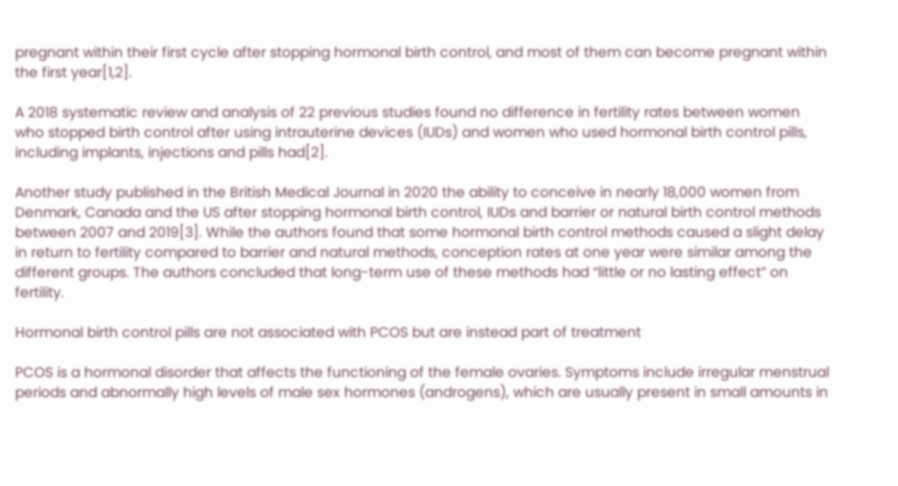pregnant within their first cycle after stopping hormonal birth control, and most of them can become pregnant within the first year[1,2].

A 2018 systematic review and analysis of 22 previous studies found no difference in fertility rates between women who stopped birth control after using intrauterine devices (IUDs) and women who used hormonal birth control pills, including implants, injections and pills had[2].

Another study published in the British Medical Journal in 2020 the ability to conceive in nearly 18,000 women from Denmark, Canada and the US after stopping hormonal birth control, IUDs and barrier or natural birth control methods between 2007 and 2019[3]. While the authors found that some hormonal birth control methods caused a slight delay in return to fertility compared to barrier and natural methods, conception rates at one year were similar among the different groups. The authors concluded that long-term use of these methods had “little or no lasting effect” on fertility.

Hormonal birth control pills are not associated with PCOS but are instead part of treatment

PCOS is a hormonal disorder that affects the functioning of the female ovaries. Symptoms include irregular menstrual periods and abnormally high levels of male sex hormones (androgens), which are usually present in small amounts in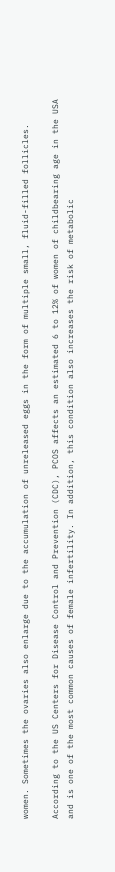women. Sometimes the ovaries also enlarge due to the accumulation of unreleased eggs in the form of multiple small, fluid-filled follicles.

According to the US Centers for Disease Control and Prevention (CDC), PCOS affects an estimated 6 to 12% of women of childbearing age in the USA and is one of the most common causes of female infertility. In addition, this condition also increases the risk of metabolic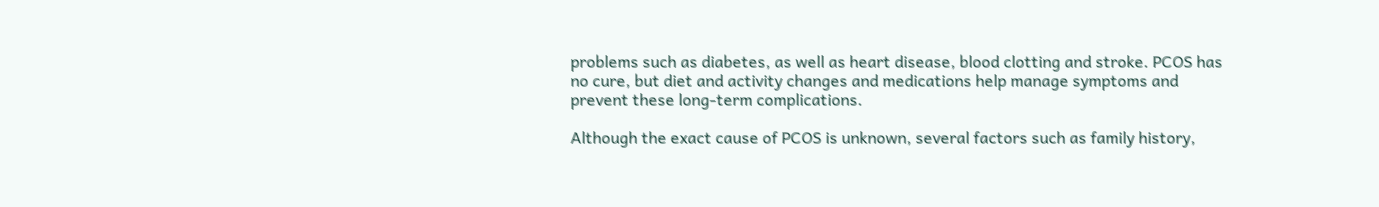problems such as diabetes, as well as heart disease, blood clotting and stroke. PCOS has no cure, but diet and activity changes and medications help manage symptoms and prevent these long-term complications.

Although the exact cause of PCOS is unknown, several factors such as family history,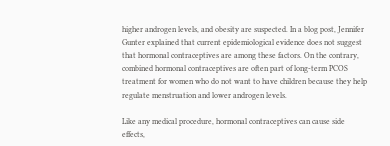higher androgen levels, and obesity are suspected. In a blog post, Jennifer Gunter explained that current epidemiological evidence does not suggest that hormonal contraceptives are among these factors. On the contrary, combined hormonal contraceptives are often part of long-term PCOS treatment for women who do not want to have children because they help regulate menstruation and lower androgen levels.

Like any medical procedure, hormonal contraceptives can cause side effects,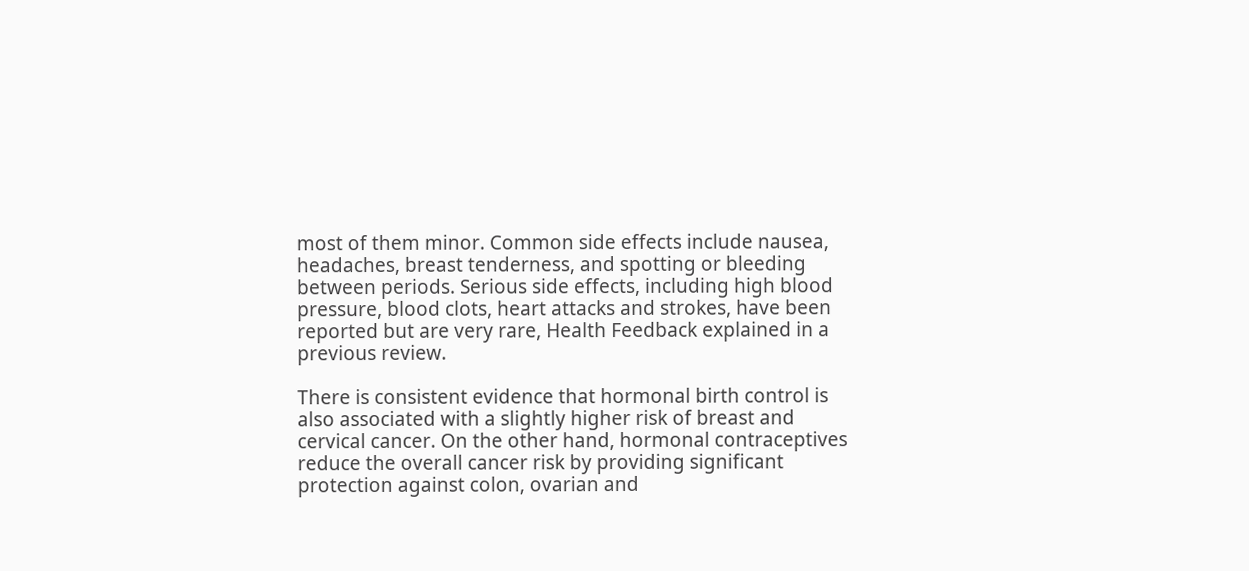most of them minor. Common side effects include nausea, headaches, breast tenderness, and spotting or bleeding between periods. Serious side effects, including high blood pressure, blood clots, heart attacks and strokes, have been reported but are very rare, Health Feedback explained in a previous review.

There is consistent evidence that hormonal birth control is also associated with a slightly higher risk of breast and cervical cancer. On the other hand, hormonal contraceptives reduce the overall cancer risk by providing significant protection against colon, ovarian and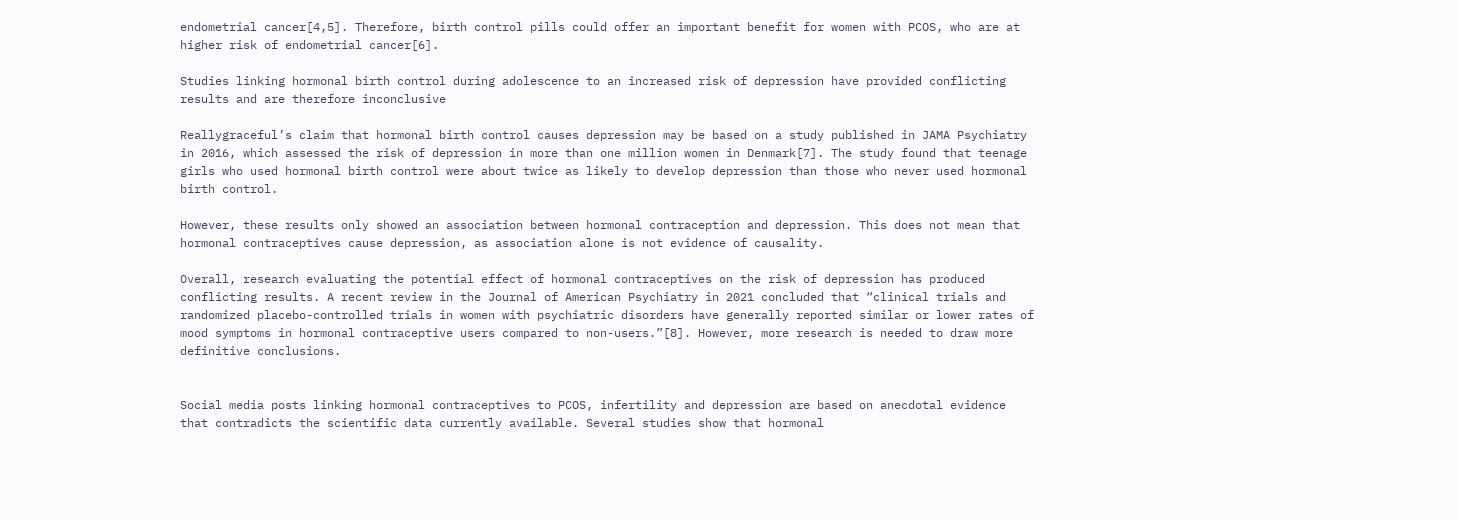endometrial cancer[4,5]. Therefore, birth control pills could offer an important benefit for women with PCOS, who are at higher risk of endometrial cancer[6].

Studies linking hormonal birth control during adolescence to an increased risk of depression have provided conflicting results and are therefore inconclusive

Reallygraceful’s claim that hormonal birth control causes depression may be based on a study published in JAMA Psychiatry in 2016, which assessed the risk of depression in more than one million women in Denmark[7]. The study found that teenage girls who used hormonal birth control were about twice as likely to develop depression than those who never used hormonal birth control.

However, these results only showed an association between hormonal contraception and depression. This does not mean that hormonal contraceptives cause depression, as association alone is not evidence of causality.

Overall, research evaluating the potential effect of hormonal contraceptives on the risk of depression has produced conflicting results. A recent review in the Journal of American Psychiatry in 2021 concluded that “clinical trials and randomized placebo-controlled trials in women with psychiatric disorders have generally reported similar or lower rates of mood symptoms in hormonal contraceptive users compared to non-users.”[8]. However, more research is needed to draw more definitive conclusions.


Social media posts linking hormonal contraceptives to PCOS, infertility and depression are based on anecdotal evidence that contradicts the scientific data currently available. Several studies show that hormonal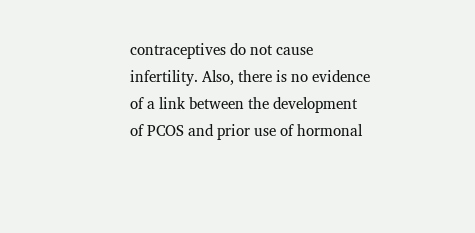contraceptives do not cause infertility. Also, there is no evidence of a link between the development of PCOS and prior use of hormonal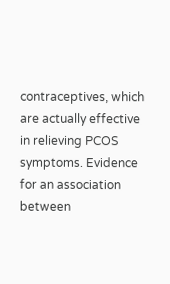contraceptives, which are actually effective in relieving PCOS symptoms. Evidence for an association between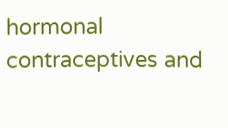hormonal contraceptives and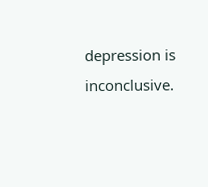depression is inconclusive.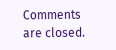Comments are closed.